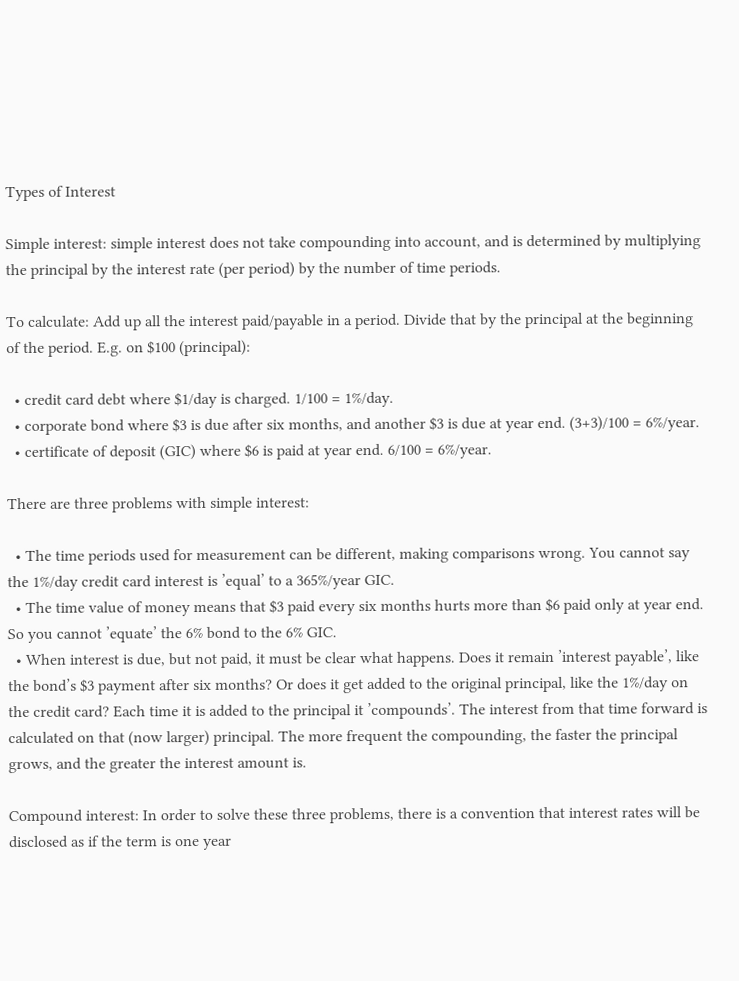Types of Interest

Simple interest: simple interest does not take compounding into account, and is determined by multiplying the principal by the interest rate (per period) by the number of time periods.

To calculate: Add up all the interest paid/payable in a period. Divide that by the principal at the beginning of the period. E.g. on $100 (principal):

  • credit card debt where $1/day is charged. 1/100 = 1%/day.
  • corporate bond where $3 is due after six months, and another $3 is due at year end. (3+3)/100 = 6%/year.
  • certificate of deposit (GIC) where $6 is paid at year end. 6/100 = 6%/year.

There are three problems with simple interest:

  • The time periods used for measurement can be different, making comparisons wrong. You cannot say the 1%/day credit card interest is ’equal’ to a 365%/year GIC.
  • The time value of money means that $3 paid every six months hurts more than $6 paid only at year end. So you cannot ’equate’ the 6% bond to the 6% GIC.
  • When interest is due, but not paid, it must be clear what happens. Does it remain ’interest payable’, like the bond’s $3 payment after six months? Or does it get added to the original principal, like the 1%/day on the credit card? Each time it is added to the principal it ’compounds’. The interest from that time forward is calculated on that (now larger) principal. The more frequent the compounding, the faster the principal grows, and the greater the interest amount is.

Compound interest: In order to solve these three problems, there is a convention that interest rates will be disclosed as if the term is one year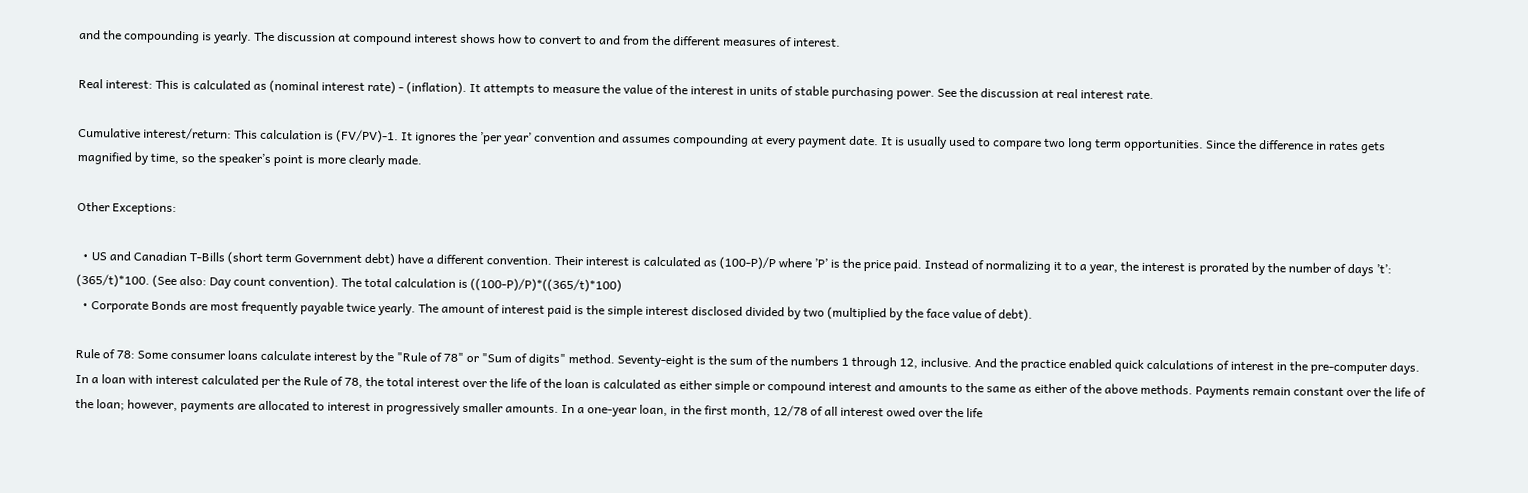and the compounding is yearly. The discussion at compound interest shows how to convert to and from the different measures of interest.

Real interest: This is calculated as (nominal interest rate) - (inflation). It attempts to measure the value of the interest in units of stable purchasing power. See the discussion at real interest rate.

Cumulative interest/return: This calculation is (FV/PV)-1. It ignores the ’per year’ convention and assumes compounding at every payment date. It is usually used to compare two long term opportunities. Since the difference in rates gets magnified by time, so the speaker’s point is more clearly made.

Other Exceptions:

  • US and Canadian T-Bills (short term Government debt) have a different convention. Their interest is calculated as (100-P)/P where ’P’ is the price paid. Instead of normalizing it to a year, the interest is prorated by the number of days ’t’: (365/t)*100. (See also: Day count convention). The total calculation is ((100-P)/P)*((365/t)*100)
  • Corporate Bonds are most frequently payable twice yearly. The amount of interest paid is the simple interest disclosed divided by two (multiplied by the face value of debt).

Rule of 78: Some consumer loans calculate interest by the "Rule of 78" or "Sum of digits" method. Seventy-eight is the sum of the numbers 1 through 12, inclusive. And the practice enabled quick calculations of interest in the pre-computer days. In a loan with interest calculated per the Rule of 78, the total interest over the life of the loan is calculated as either simple or compound interest and amounts to the same as either of the above methods. Payments remain constant over the life of the loan; however, payments are allocated to interest in progressively smaller amounts. In a one-year loan, in the first month, 12/78 of all interest owed over the life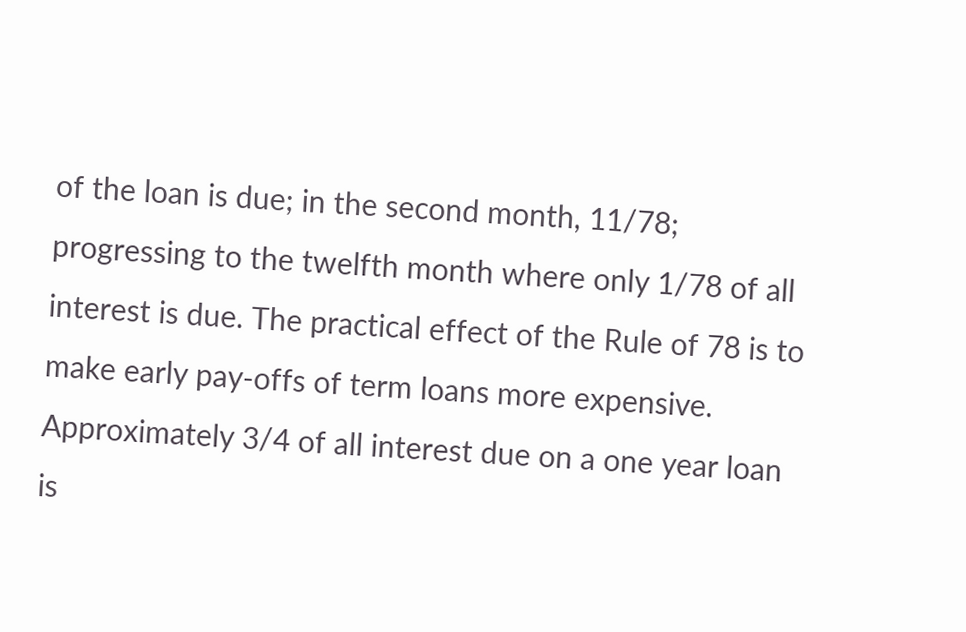of the loan is due; in the second month, 11/78; progressing to the twelfth month where only 1/78 of all interest is due. The practical effect of the Rule of 78 is to make early pay-offs of term loans more expensive. Approximately 3/4 of all interest due on a one year loan is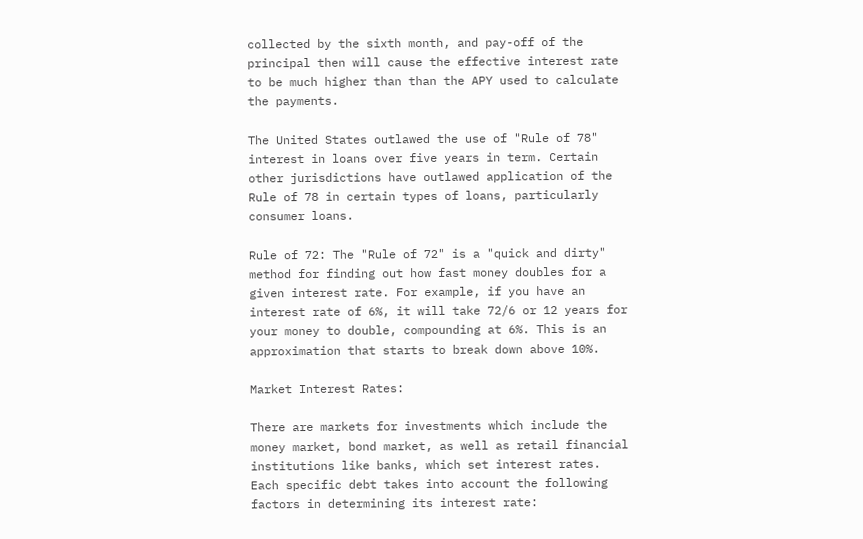collected by the sixth month, and pay-off of the principal then will cause the effective interest rate to be much higher than than the APY used to calculate the payments.

The United States outlawed the use of "Rule of 78" interest in loans over five years in term. Certain other jurisdictions have outlawed application of the Rule of 78 in certain types of loans, particularly consumer loans.

Rule of 72: The "Rule of 72" is a "quick and dirty" method for finding out how fast money doubles for a given interest rate. For example, if you have an interest rate of 6%, it will take 72/6 or 12 years for your money to double, compounding at 6%. This is an approximation that starts to break down above 10%.

Market Interest Rates:

There are markets for investments which include the money market, bond market, as well as retail financial institutions like banks, which set interest rates. Each specific debt takes into account the following factors in determining its interest rate: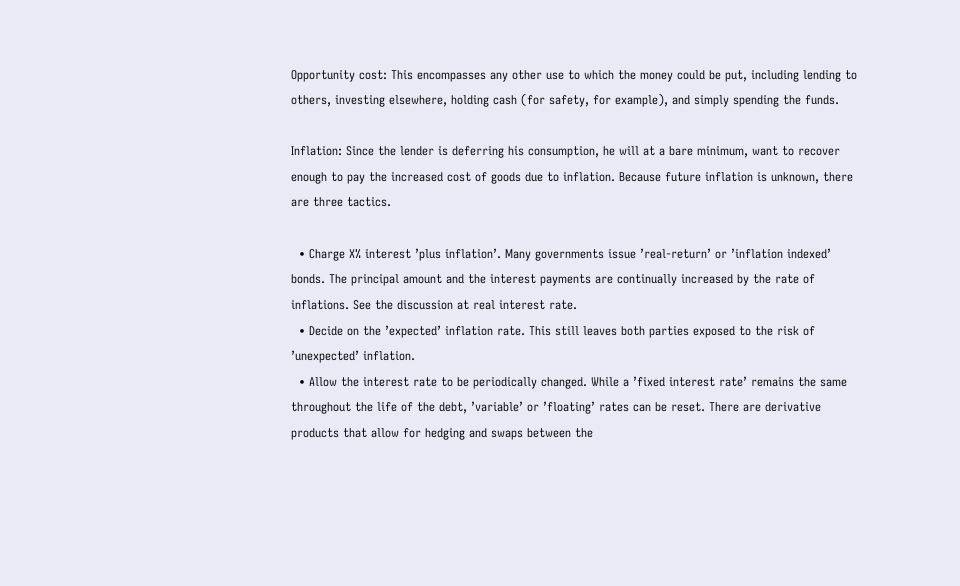Opportunity cost: This encompasses any other use to which the money could be put, including lending to others, investing elsewhere, holding cash (for safety, for example), and simply spending the funds.

Inflation: Since the lender is deferring his consumption, he will at a bare minimum, want to recover enough to pay the increased cost of goods due to inflation. Because future inflation is unknown, there are three tactics.

  • Charge X% interest ’plus inflation’. Many governments issue ’real-return’ or ’inflation indexed’ bonds. The principal amount and the interest payments are continually increased by the rate of inflations. See the discussion at real interest rate.
  • Decide on the ’expected’ inflation rate. This still leaves both parties exposed to the risk of ’unexpected’ inflation.
  • Allow the interest rate to be periodically changed. While a ’fixed interest rate’ remains the same throughout the life of the debt, ’variable’ or ’floating’ rates can be reset. There are derivative products that allow for hedging and swaps between the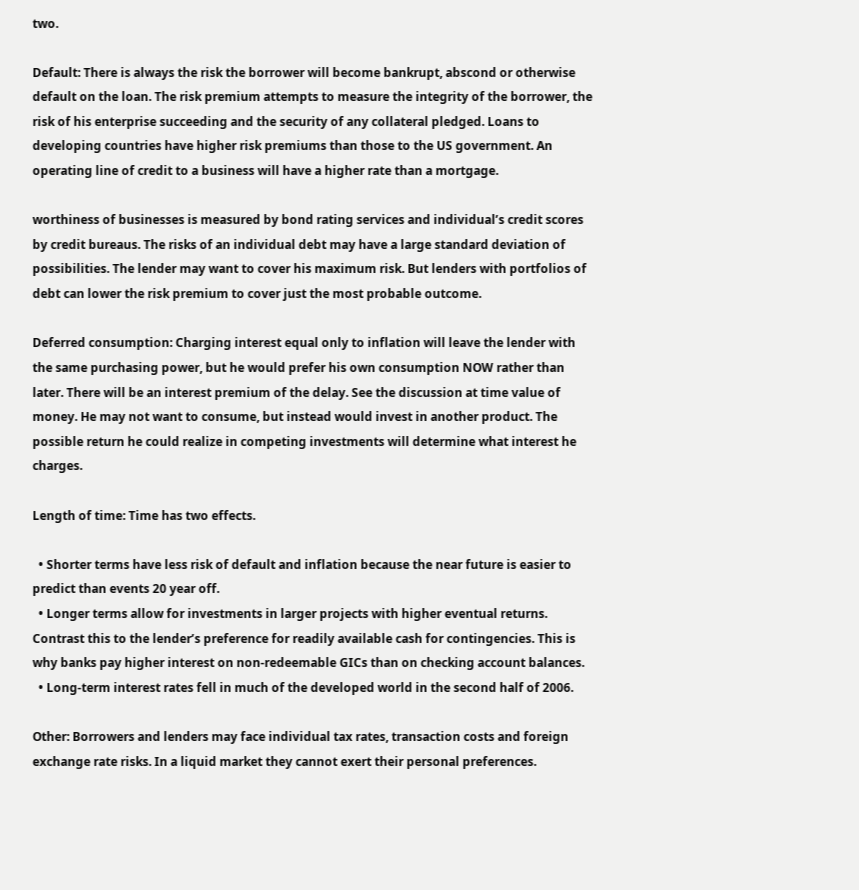two.

Default: There is always the risk the borrower will become bankrupt, abscond or otherwise default on the loan. The risk premium attempts to measure the integrity of the borrower, the risk of his enterprise succeeding and the security of any collateral pledged. Loans to developing countries have higher risk premiums than those to the US government. An operating line of credit to a business will have a higher rate than a mortgage.

worthiness of businesses is measured by bond rating services and individual’s credit scores by credit bureaus. The risks of an individual debt may have a large standard deviation of possibilities. The lender may want to cover his maximum risk. But lenders with portfolios of debt can lower the risk premium to cover just the most probable outcome.

Deferred consumption: Charging interest equal only to inflation will leave the lender with the same purchasing power, but he would prefer his own consumption NOW rather than later. There will be an interest premium of the delay. See the discussion at time value of money. He may not want to consume, but instead would invest in another product. The possible return he could realize in competing investments will determine what interest he charges.

Length of time: Time has two effects.

  • Shorter terms have less risk of default and inflation because the near future is easier to predict than events 20 year off.
  • Longer terms allow for investments in larger projects with higher eventual returns. Contrast this to the lender’s preference for readily available cash for contingencies. This is why banks pay higher interest on non-redeemable GICs than on checking account balances.
  • Long-term interest rates fell in much of the developed world in the second half of 2006.

Other: Borrowers and lenders may face individual tax rates, transaction costs and foreign exchange rate risks. In a liquid market they cannot exert their personal preferences.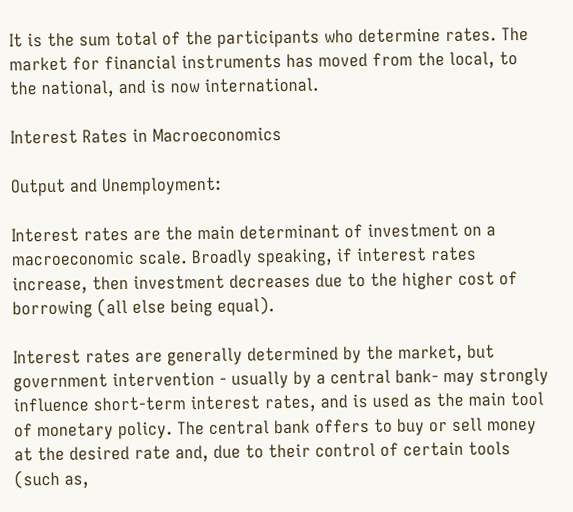It is the sum total of the participants who determine rates. The market for financial instruments has moved from the local, to the national, and is now international.

Interest Rates in Macroeconomics

Output and Unemployment:

Interest rates are the main determinant of investment on a macroeconomic scale. Broadly speaking, if interest rates increase, then investment decreases due to the higher cost of borrowing (all else being equal).

Interest rates are generally determined by the market, but government intervention - usually by a central bank- may strongly influence short-term interest rates, and is used as the main tool of monetary policy. The central bank offers to buy or sell money at the desired rate and, due to their control of certain tools (such as,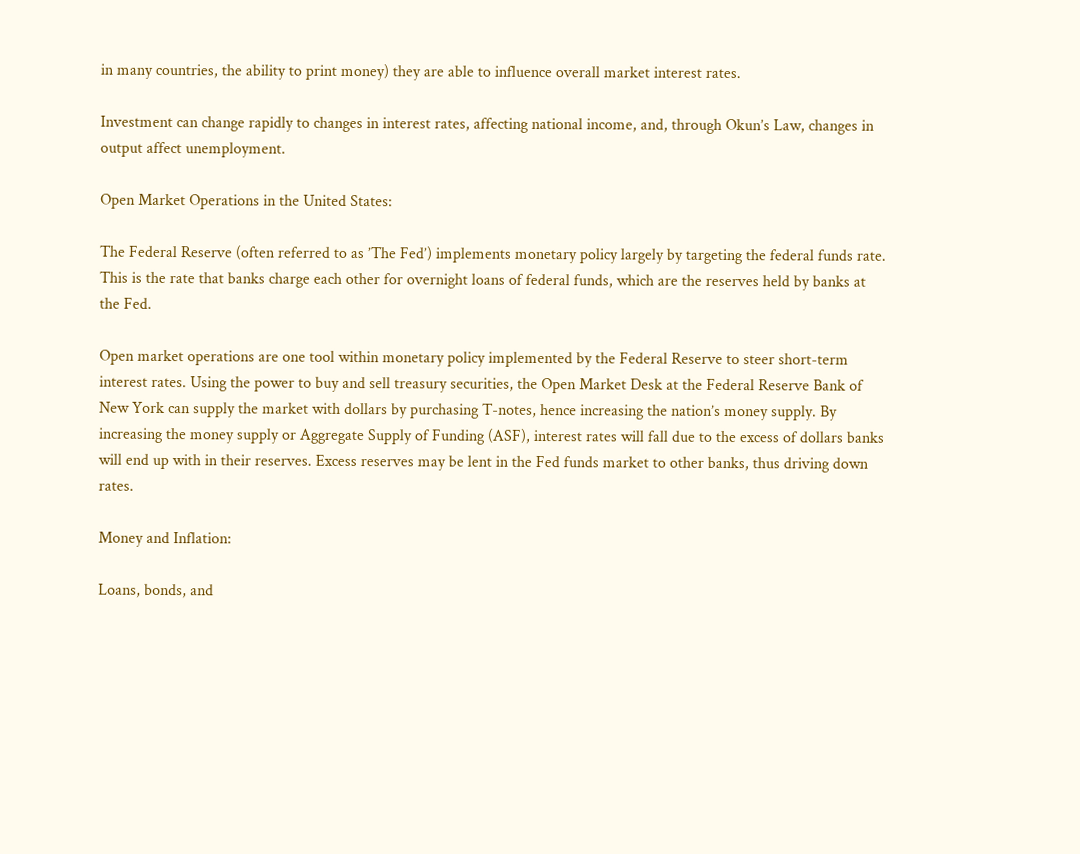in many countries, the ability to print money) they are able to influence overall market interest rates.

Investment can change rapidly to changes in interest rates, affecting national income, and, through Okun’s Law, changes in output affect unemployment.

Open Market Operations in the United States:

The Federal Reserve (often referred to as ’The Fed’) implements monetary policy largely by targeting the federal funds rate. This is the rate that banks charge each other for overnight loans of federal funds, which are the reserves held by banks at the Fed.

Open market operations are one tool within monetary policy implemented by the Federal Reserve to steer short-term interest rates. Using the power to buy and sell treasury securities, the Open Market Desk at the Federal Reserve Bank of New York can supply the market with dollars by purchasing T-notes, hence increasing the nation’s money supply. By increasing the money supply or Aggregate Supply of Funding (ASF), interest rates will fall due to the excess of dollars banks will end up with in their reserves. Excess reserves may be lent in the Fed funds market to other banks, thus driving down rates.

Money and Inflation:

Loans, bonds, and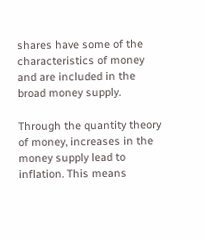shares have some of the characteristics of money and are included in the broad money supply.

Through the quantity theory of money, increases in the money supply lead to inflation. This means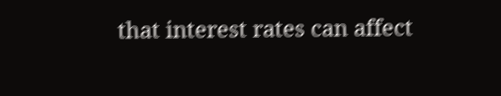that interest rates can affect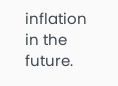inflation in the future.